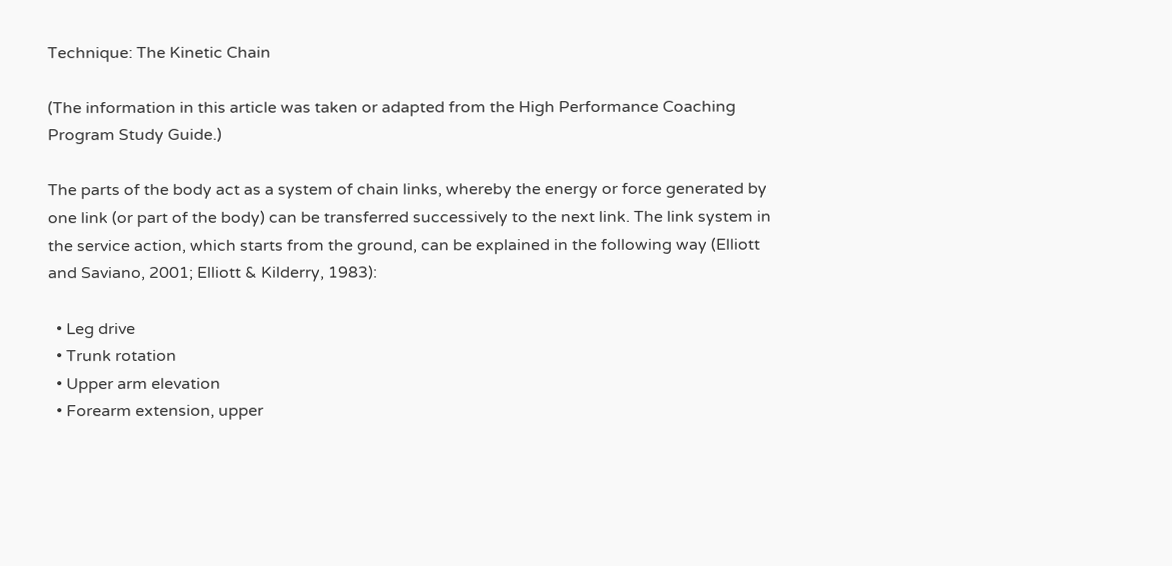Technique: The Kinetic Chain

(The information in this article was taken or adapted from the High Performance Coaching Program Study Guide.)

The parts of the body act as a system of chain links, whereby the energy or force generated by one link (or part of the body) can be transferred successively to the next link. The link system in the service action, which starts from the ground, can be explained in the following way (Elliott and Saviano, 2001; Elliott & Kilderry, 1983):

  • Leg drive
  • Trunk rotation
  • Upper arm elevation
  • Forearm extension, upper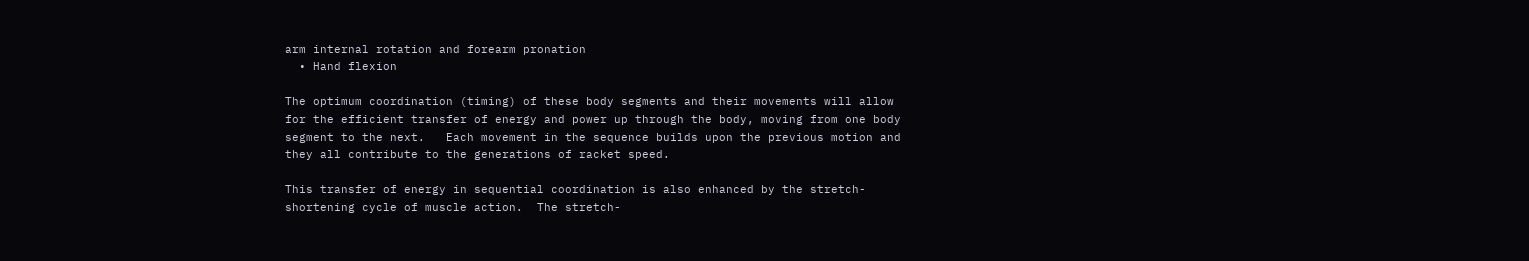arm internal rotation and forearm pronation
  • Hand flexion

The optimum coordination (timing) of these body segments and their movements will allow for the efficient transfer of energy and power up through the body, moving from one body segment to the next.   Each movement in the sequence builds upon the previous motion and they all contribute to the generations of racket speed.

This transfer of energy in sequential coordination is also enhanced by the stretch-shortening cycle of muscle action.  The stretch-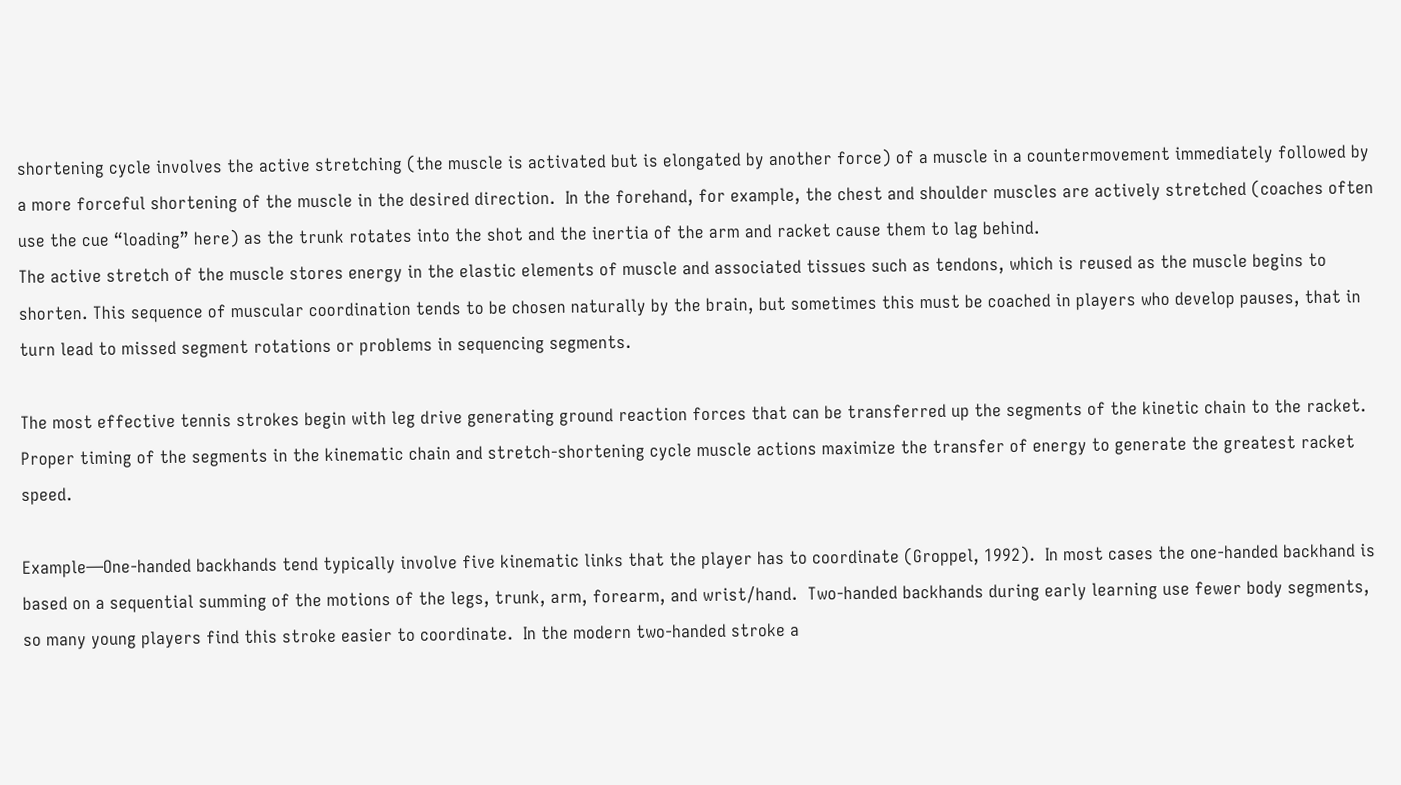shortening cycle involves the active stretching (the muscle is activated but is elongated by another force) of a muscle in a countermovement immediately followed by a more forceful shortening of the muscle in the desired direction.  In the forehand, for example, the chest and shoulder muscles are actively stretched (coaches often use the cue “loading” here) as the trunk rotates into the shot and the inertia of the arm and racket cause them to lag behind.
The active stretch of the muscle stores energy in the elastic elements of muscle and associated tissues such as tendons, which is reused as the muscle begins to shorten. This sequence of muscular coordination tends to be chosen naturally by the brain, but sometimes this must be coached in players who develop pauses, that in turn lead to missed segment rotations or problems in sequencing segments.

The most effective tennis strokes begin with leg drive generating ground reaction forces that can be transferred up the segments of the kinetic chain to the racket.  Proper timing of the segments in the kinematic chain and stretch-shortening cycle muscle actions maximize the transfer of energy to generate the greatest racket speed.

Example—One-handed backhands tend typically involve five kinematic links that the player has to coordinate (Groppel, 1992).  In most cases the one-handed backhand is based on a sequential summing of the motions of the legs, trunk, arm, forearm, and wrist/hand.  Two-handed backhands during early learning use fewer body segments, so many young players find this stroke easier to coordinate.  In the modern two-handed stroke a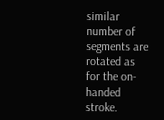similar number of segments are rotated as for the on-handed stroke.